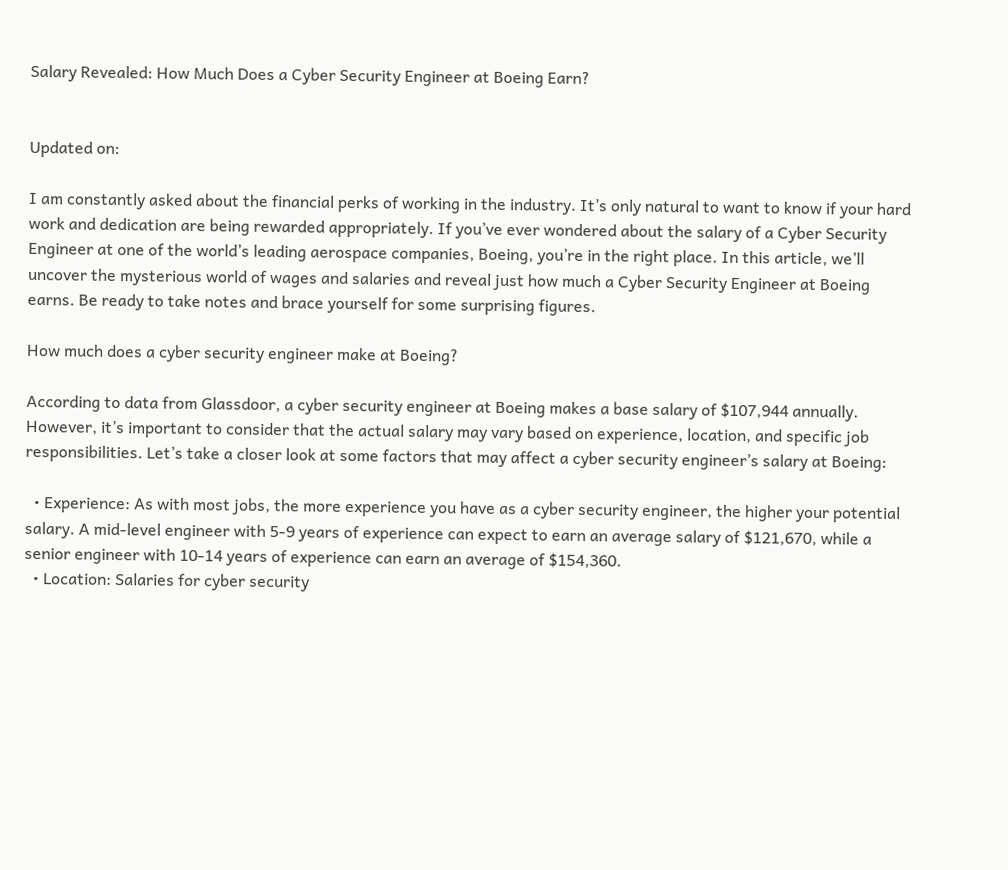Salary Revealed: How Much Does a Cyber Security Engineer at Boeing Earn?


Updated on:

I am constantly asked about the financial perks of working in the industry. It’s only natural to want to know if your hard work and dedication are being rewarded appropriately. If you’ve ever wondered about the salary of a Cyber Security Engineer at one of the world’s leading aerospace companies, Boeing, you’re in the right place. In this article, we’ll uncover the mysterious world of wages and salaries and reveal just how much a Cyber Security Engineer at Boeing earns. Be ready to take notes and brace yourself for some surprising figures.

How much does a cyber security engineer make at Boeing?

According to data from Glassdoor, a cyber security engineer at Boeing makes a base salary of $107,944 annually. However, it’s important to consider that the actual salary may vary based on experience, location, and specific job responsibilities. Let’s take a closer look at some factors that may affect a cyber security engineer’s salary at Boeing:

  • Experience: As with most jobs, the more experience you have as a cyber security engineer, the higher your potential salary. A mid-level engineer with 5-9 years of experience can expect to earn an average salary of $121,670, while a senior engineer with 10-14 years of experience can earn an average of $154,360.
  • Location: Salaries for cyber security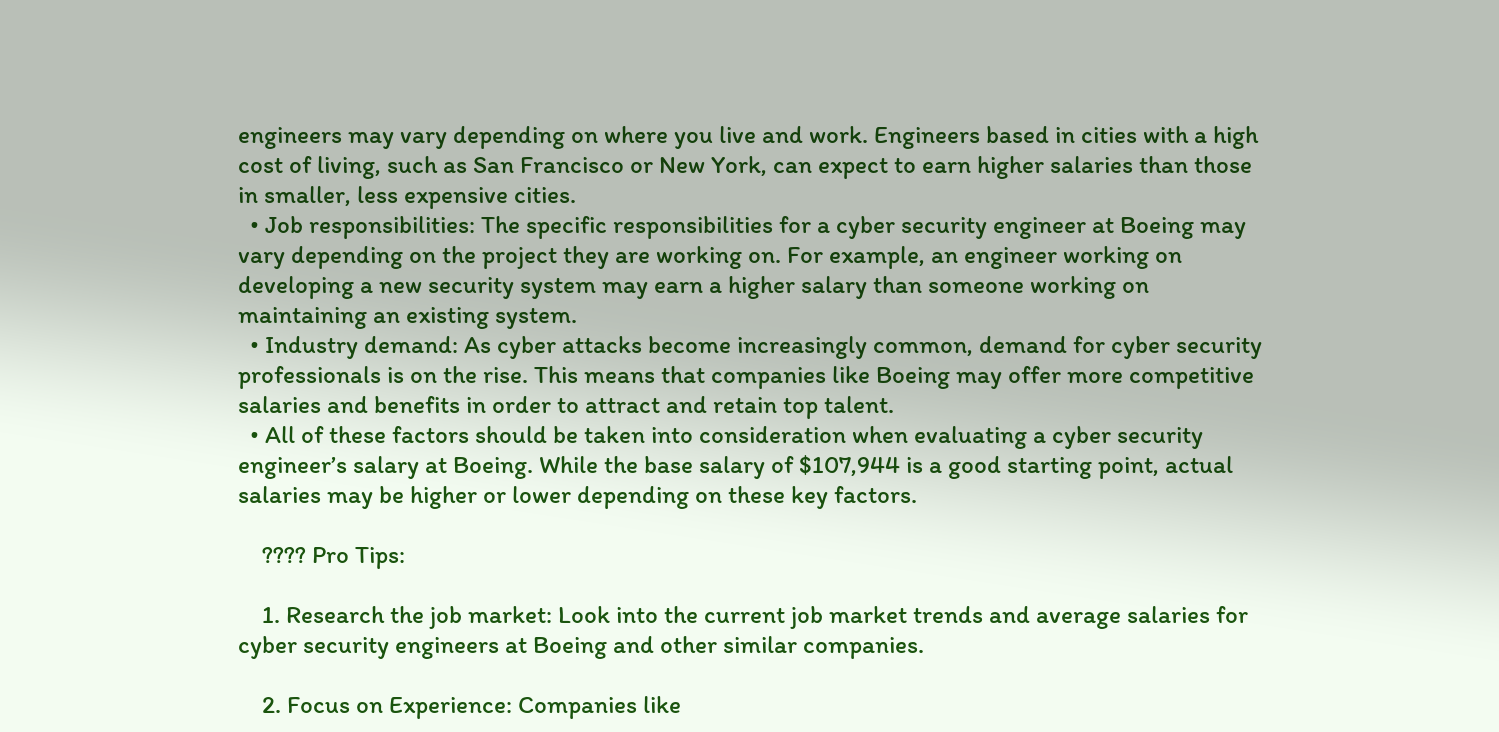engineers may vary depending on where you live and work. Engineers based in cities with a high cost of living, such as San Francisco or New York, can expect to earn higher salaries than those in smaller, less expensive cities.
  • Job responsibilities: The specific responsibilities for a cyber security engineer at Boeing may vary depending on the project they are working on. For example, an engineer working on developing a new security system may earn a higher salary than someone working on maintaining an existing system.
  • Industry demand: As cyber attacks become increasingly common, demand for cyber security professionals is on the rise. This means that companies like Boeing may offer more competitive salaries and benefits in order to attract and retain top talent.
  • All of these factors should be taken into consideration when evaluating a cyber security engineer’s salary at Boeing. While the base salary of $107,944 is a good starting point, actual salaries may be higher or lower depending on these key factors.

    ???? Pro Tips:

    1. Research the job market: Look into the current job market trends and average salaries for cyber security engineers at Boeing and other similar companies.

    2. Focus on Experience: Companies like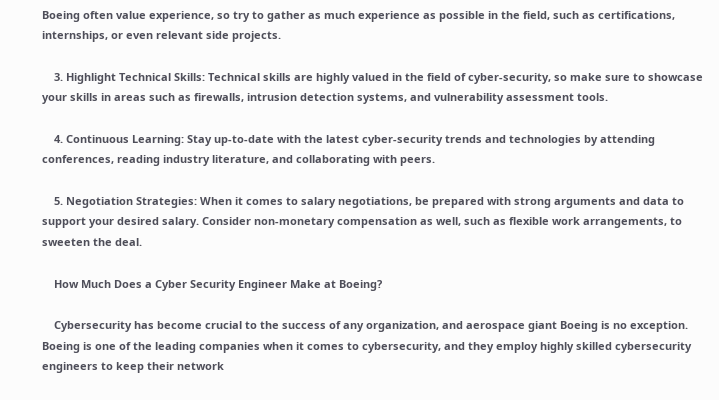Boeing often value experience, so try to gather as much experience as possible in the field, such as certifications, internships, or even relevant side projects.

    3. Highlight Technical Skills: Technical skills are highly valued in the field of cyber-security, so make sure to showcase your skills in areas such as firewalls, intrusion detection systems, and vulnerability assessment tools.

    4. Continuous Learning: Stay up-to-date with the latest cyber-security trends and technologies by attending conferences, reading industry literature, and collaborating with peers.

    5. Negotiation Strategies: When it comes to salary negotiations, be prepared with strong arguments and data to support your desired salary. Consider non-monetary compensation as well, such as flexible work arrangements, to sweeten the deal.

    How Much Does a Cyber Security Engineer Make at Boeing?

    Cybersecurity has become crucial to the success of any organization, and aerospace giant Boeing is no exception. Boeing is one of the leading companies when it comes to cybersecurity, and they employ highly skilled cybersecurity engineers to keep their network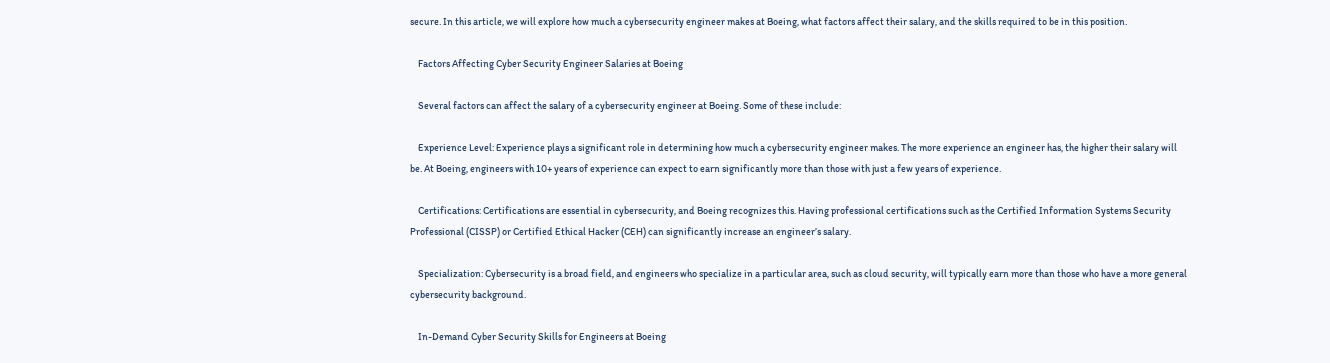secure. In this article, we will explore how much a cybersecurity engineer makes at Boeing, what factors affect their salary, and the skills required to be in this position.

    Factors Affecting Cyber Security Engineer Salaries at Boeing

    Several factors can affect the salary of a cybersecurity engineer at Boeing. Some of these include:

    Experience Level: Experience plays a significant role in determining how much a cybersecurity engineer makes. The more experience an engineer has, the higher their salary will be. At Boeing, engineers with 10+ years of experience can expect to earn significantly more than those with just a few years of experience.

    Certifications: Certifications are essential in cybersecurity, and Boeing recognizes this. Having professional certifications such as the Certified Information Systems Security Professional (CISSP) or Certified Ethical Hacker (CEH) can significantly increase an engineer’s salary.

    Specialization: Cybersecurity is a broad field, and engineers who specialize in a particular area, such as cloud security, will typically earn more than those who have a more general cybersecurity background.

    In-Demand Cyber Security Skills for Engineers at Boeing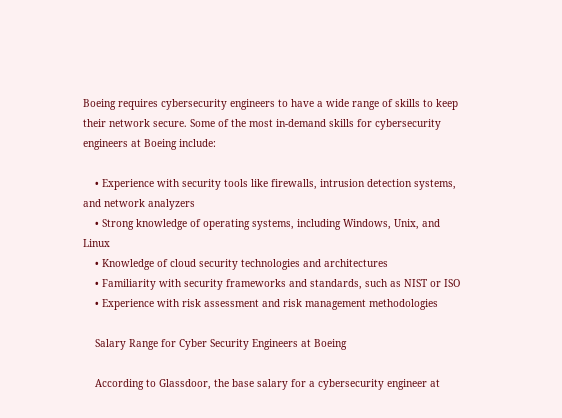Boeing requires cybersecurity engineers to have a wide range of skills to keep their network secure. Some of the most in-demand skills for cybersecurity engineers at Boeing include:

    • Experience with security tools like firewalls, intrusion detection systems, and network analyzers
    • Strong knowledge of operating systems, including Windows, Unix, and Linux
    • Knowledge of cloud security technologies and architectures
    • Familiarity with security frameworks and standards, such as NIST or ISO
    • Experience with risk assessment and risk management methodologies

    Salary Range for Cyber Security Engineers at Boeing

    According to Glassdoor, the base salary for a cybersecurity engineer at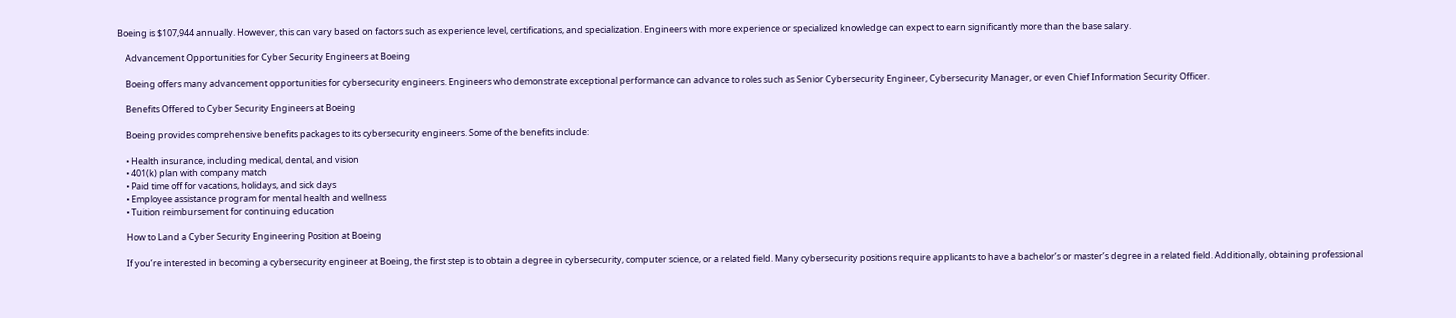Boeing is $107,944 annually. However, this can vary based on factors such as experience level, certifications, and specialization. Engineers with more experience or specialized knowledge can expect to earn significantly more than the base salary.

    Advancement Opportunities for Cyber Security Engineers at Boeing

    Boeing offers many advancement opportunities for cybersecurity engineers. Engineers who demonstrate exceptional performance can advance to roles such as Senior Cybersecurity Engineer, Cybersecurity Manager, or even Chief Information Security Officer.

    Benefits Offered to Cyber Security Engineers at Boeing

    Boeing provides comprehensive benefits packages to its cybersecurity engineers. Some of the benefits include:

    • Health insurance, including medical, dental, and vision
    • 401(k) plan with company match
    • Paid time off for vacations, holidays, and sick days
    • Employee assistance program for mental health and wellness
    • Tuition reimbursement for continuing education

    How to Land a Cyber Security Engineering Position at Boeing

    If you’re interested in becoming a cybersecurity engineer at Boeing, the first step is to obtain a degree in cybersecurity, computer science, or a related field. Many cybersecurity positions require applicants to have a bachelor’s or master’s degree in a related field. Additionally, obtaining professional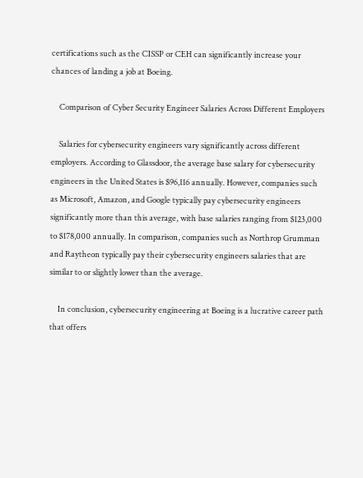certifications such as the CISSP or CEH can significantly increase your chances of landing a job at Boeing.

    Comparison of Cyber Security Engineer Salaries Across Different Employers

    Salaries for cybersecurity engineers vary significantly across different employers. According to Glassdoor, the average base salary for cybersecurity engineers in the United States is $96,116 annually. However, companies such as Microsoft, Amazon, and Google typically pay cybersecurity engineers significantly more than this average, with base salaries ranging from $123,000 to $178,000 annually. In comparison, companies such as Northrop Grumman and Raytheon typically pay their cybersecurity engineers salaries that are similar to or slightly lower than the average.

    In conclusion, cybersecurity engineering at Boeing is a lucrative career path that offers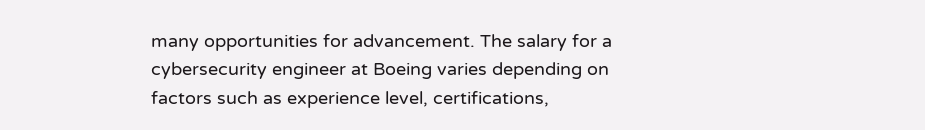many opportunities for advancement. The salary for a cybersecurity engineer at Boeing varies depending on factors such as experience level, certifications,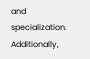and specialization. Additionally,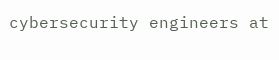cybersecurity engineers at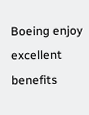Boeing enjoy excellent benefits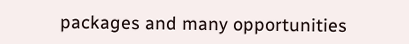packages and many opportunities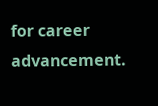for career advancement.